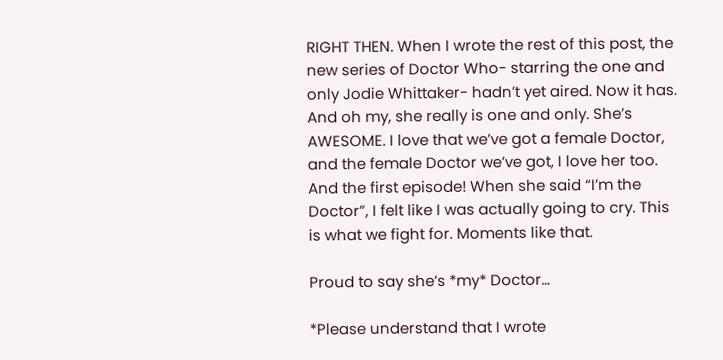RIGHT THEN. When I wrote the rest of this post, the new series of Doctor Who- starring the one and only Jodie Whittaker- hadn’t yet aired. Now it has. And oh my, she really is one and only. She’s AWESOME. I love that we’ve got a female Doctor, and the female Doctor we’ve got, I love her too. And the first episode! When she said “I’m the Doctor”, I felt like I was actually going to cry. This is what we fight for. Moments like that.

Proud to say she’s *my* Doctor…

*Please understand that I wrote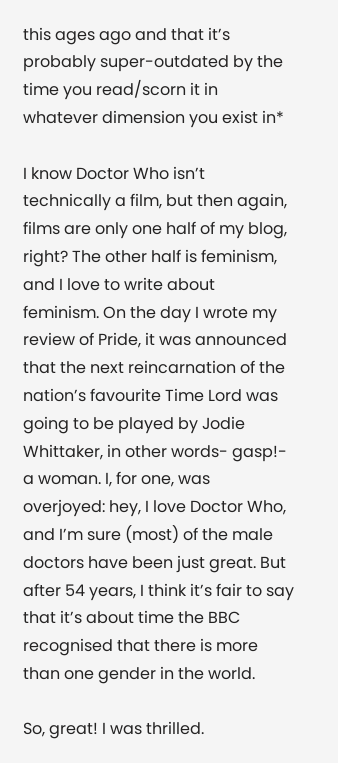this ages ago and that it’s probably super-outdated by the time you read/scorn it in whatever dimension you exist in*

I know Doctor Who isn’t technically a film, but then again, films are only one half of my blog, right? The other half is feminism, and I love to write about feminism. On the day I wrote my review of Pride, it was announced that the next reincarnation of the nation’s favourite Time Lord was going to be played by Jodie Whittaker, in other words- gasp!- a woman. I, for one, was overjoyed: hey, I love Doctor Who, and I’m sure (most) of the male doctors have been just great. But after 54 years, I think it’s fair to say that it’s about time the BBC recognised that there is more than one gender in the world.

So, great! I was thrilled.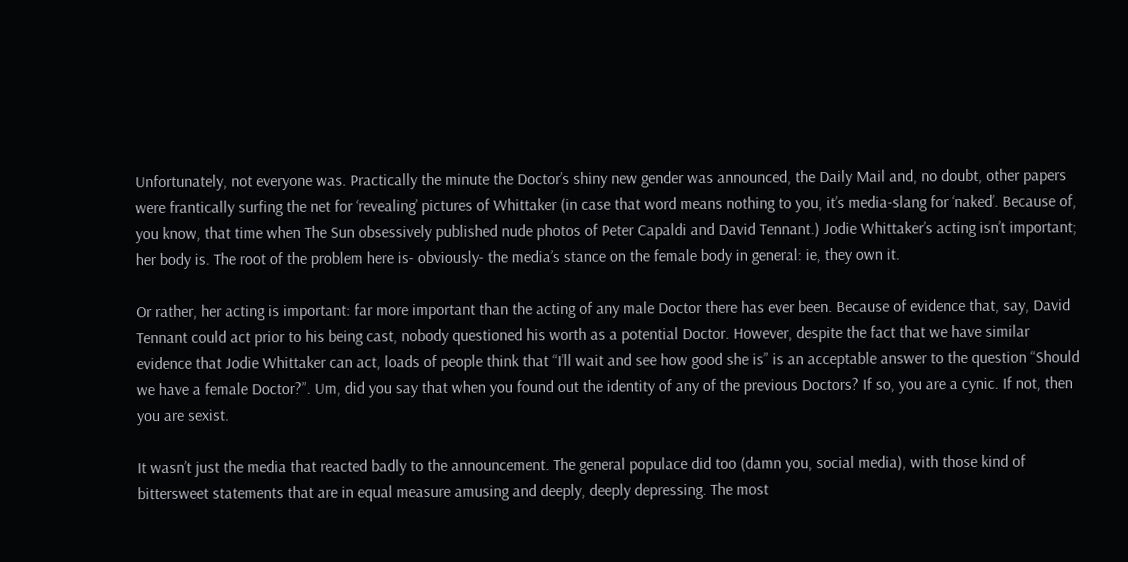Unfortunately, not everyone was. Practically the minute the Doctor’s shiny new gender was announced, the Daily Mail and, no doubt, other papers were frantically surfing the net for ‘revealing’ pictures of Whittaker (in case that word means nothing to you, it’s media-slang for ‘naked’. Because of, you know, that time when The Sun obsessively published nude photos of Peter Capaldi and David Tennant.) Jodie Whittaker’s acting isn’t important; her body is. The root of the problem here is- obviously- the media’s stance on the female body in general: ie, they own it.

Or rather, her acting is important: far more important than the acting of any male Doctor there has ever been. Because of evidence that, say, David Tennant could act prior to his being cast, nobody questioned his worth as a potential Doctor. However, despite the fact that we have similar evidence that Jodie Whittaker can act, loads of people think that “I’ll wait and see how good she is” is an acceptable answer to the question “Should we have a female Doctor?”. Um, did you say that when you found out the identity of any of the previous Doctors? If so, you are a cynic. If not, then you are sexist.

It wasn’t just the media that reacted badly to the announcement. The general populace did too (damn you, social media), with those kind of bittersweet statements that are in equal measure amusing and deeply, deeply depressing. The most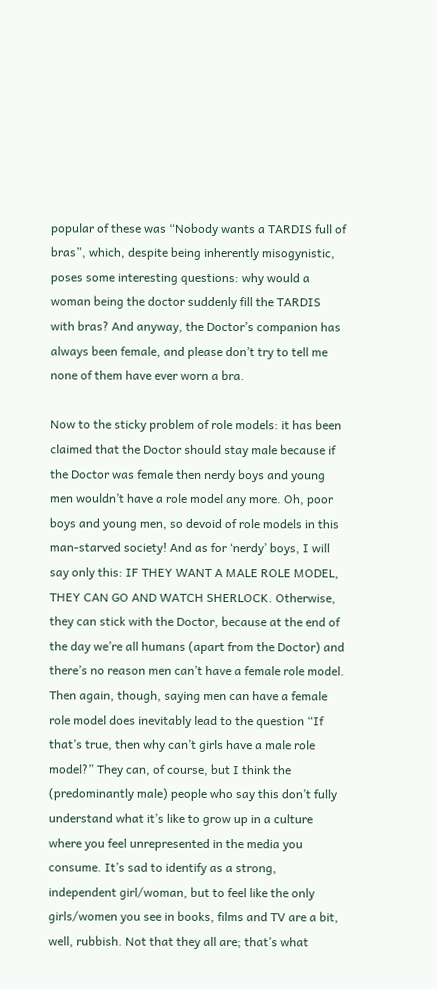popular of these was “Nobody wants a TARDIS full of bras”, which, despite being inherently misogynistic, poses some interesting questions: why would a woman being the doctor suddenly fill the TARDIS with bras? And anyway, the Doctor’s companion has always been female, and please don’t try to tell me none of them have ever worn a bra.

Now to the sticky problem of role models: it has been claimed that the Doctor should stay male because if the Doctor was female then nerdy boys and young men wouldn’t have a role model any more. Oh, poor boys and young men, so devoid of role models in this man-starved society! And as for ‘nerdy’ boys, I will say only this: IF THEY WANT A MALE ROLE MODEL, THEY CAN GO AND WATCH SHERLOCK. Otherwise, they can stick with the Doctor, because at the end of the day we’re all humans (apart from the Doctor) and there’s no reason men can’t have a female role model. Then again, though, saying men can have a female role model does inevitably lead to the question “If that’s true, then why can’t girls have a male role model?” They can, of course, but I think the (predominantly male) people who say this don’t fully understand what it’s like to grow up in a culture where you feel unrepresented in the media you consume. It’s sad to identify as a strong, independent girl/woman, but to feel like the only girls/women you see in books, films and TV are a bit, well, rubbish. Not that they all are; that’s what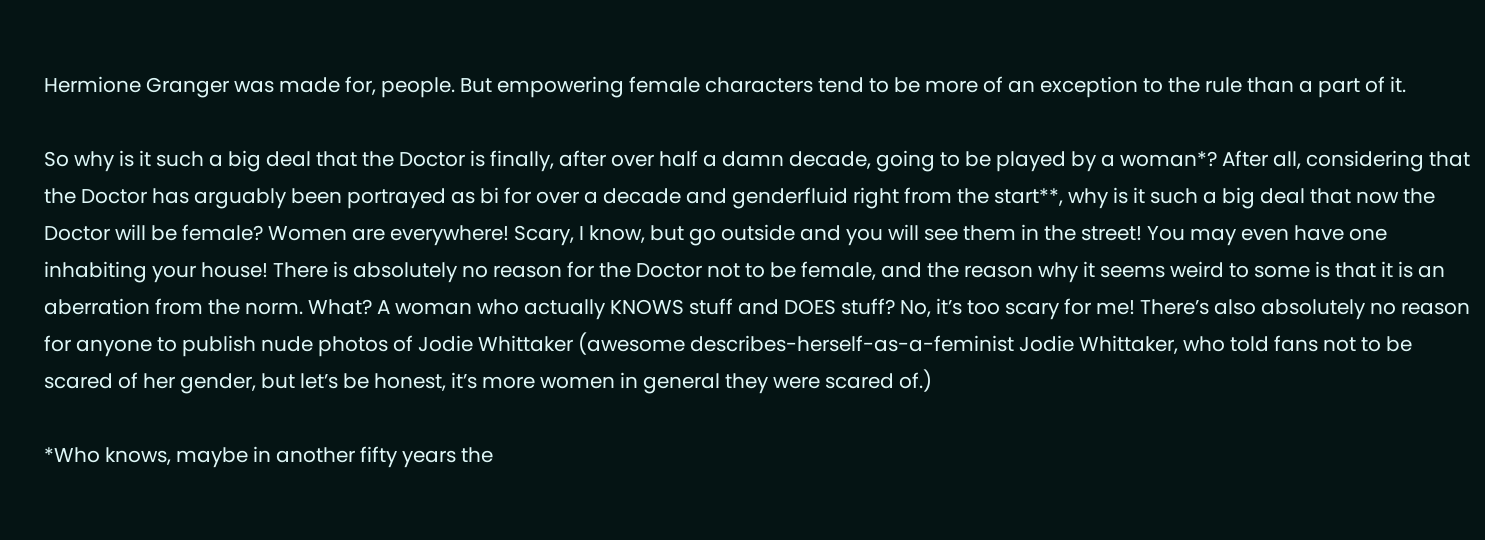Hermione Granger was made for, people. But empowering female characters tend to be more of an exception to the rule than a part of it.

So why is it such a big deal that the Doctor is finally, after over half a damn decade, going to be played by a woman*? After all, considering that the Doctor has arguably been portrayed as bi for over a decade and genderfluid right from the start**, why is it such a big deal that now the Doctor will be female? Women are everywhere! Scary, I know, but go outside and you will see them in the street! You may even have one inhabiting your house! There is absolutely no reason for the Doctor not to be female, and the reason why it seems weird to some is that it is an aberration from the norm. What? A woman who actually KNOWS stuff and DOES stuff? No, it’s too scary for me! There’s also absolutely no reason for anyone to publish nude photos of Jodie Whittaker (awesome describes-herself-as-a-feminist Jodie Whittaker, who told fans not to be scared of her gender, but let’s be honest, it’s more women in general they were scared of.)

*Who knows, maybe in another fifty years the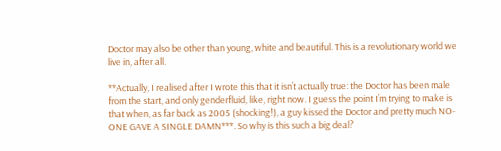Doctor may also be other than young, white and beautiful. This is a revolutionary world we live in, after all.

**Actually, I realised after I wrote this that it isn’t actually true: the Doctor has been male from the start, and only genderfluid, like, right now. I guess the point I’m trying to make is that when, as far back as 2005 (shocking!), a guy kissed the Doctor and pretty much NO-ONE GAVE A SINGLE DAMN***. So why is this such a big deal?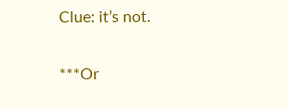Clue: it’s not.

***Or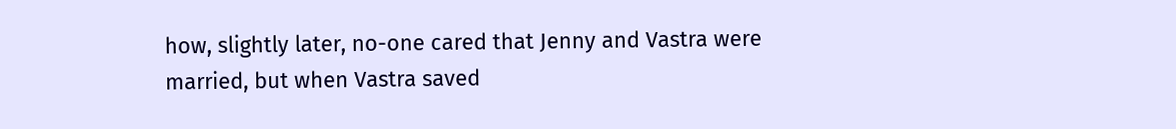how, slightly later, no-one cared that Jenny and Vastra were married, but when Vastra saved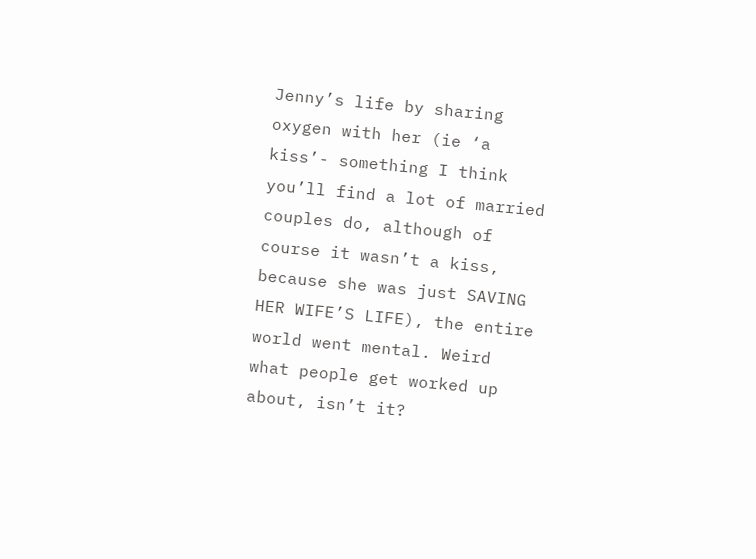Jenny’s life by sharing oxygen with her (ie ‘a kiss’- something I think you’ll find a lot of married couples do, although of course it wasn’t a kiss, because she was just SAVING HER WIFE’S LIFE), the entire world went mental. Weird what people get worked up about, isn’t it?